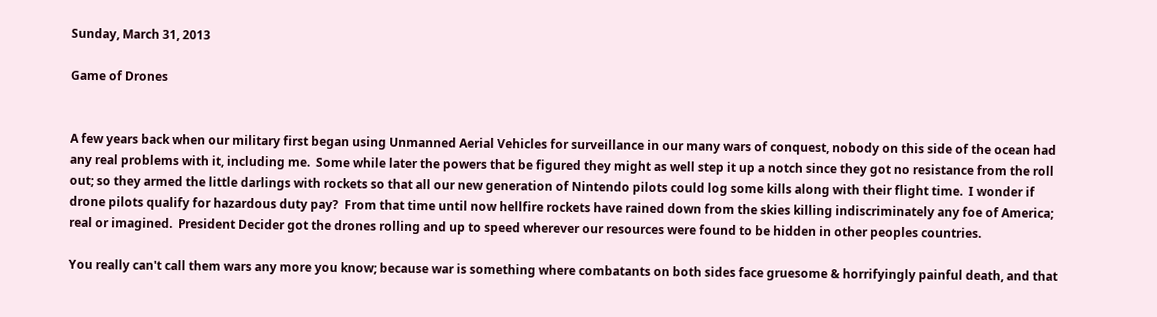Sunday, March 31, 2013

Game of Drones


A few years back when our military first began using Unmanned Aerial Vehicles for surveillance in our many wars of conquest, nobody on this side of the ocean had any real problems with it, including me.  Some while later the powers that be figured they might as well step it up a notch since they got no resistance from the roll out; so they armed the little darlings with rockets so that all our new generation of Nintendo pilots could log some kills along with their flight time.  I wonder if drone pilots qualify for hazardous duty pay?  From that time until now hellfire rockets have rained down from the skies killing indiscriminately any foe of America; real or imagined.  President Decider got the drones rolling and up to speed wherever our resources were found to be hidden in other peoples countries.

You really can't call them wars any more you know; because war is something where combatants on both sides face gruesome & horrifyingly painful death, and that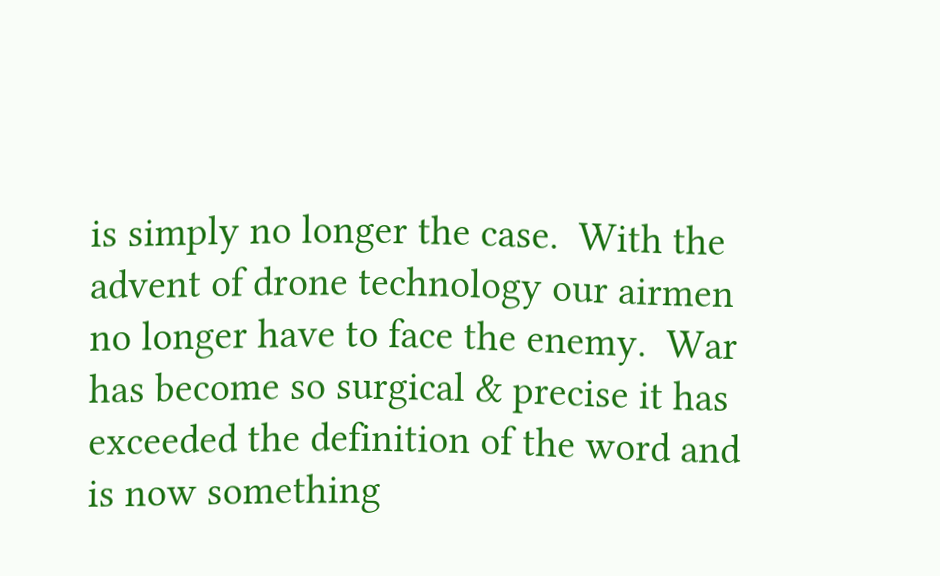is simply no longer the case.  With the advent of drone technology our airmen no longer have to face the enemy.  War has become so surgical & precise it has exceeded the definition of the word and is now something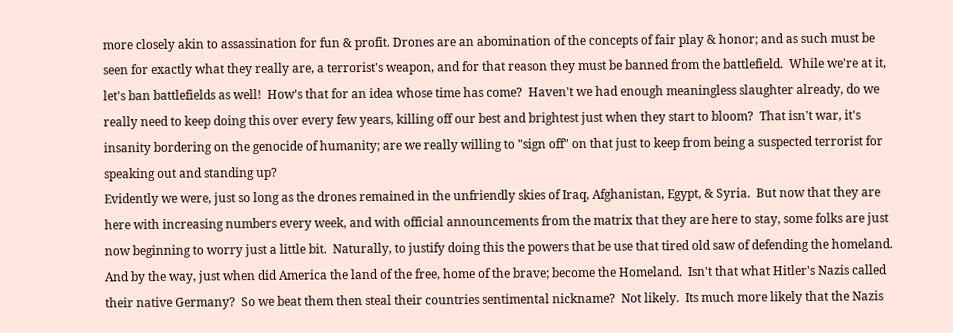more closely akin to assassination for fun & profit. Drones are an abomination of the concepts of fair play & honor; and as such must be seen for exactly what they really are, a terrorist's weapon, and for that reason they must be banned from the battlefield.  While we're at it, let's ban battlefields as well!  How's that for an idea whose time has come?  Haven't we had enough meaningless slaughter already, do we really need to keep doing this over every few years, killing off our best and brightest just when they start to bloom?  That isn't war, it's insanity bordering on the genocide of humanity; are we really willing to "sign off" on that just to keep from being a suspected terrorist for speaking out and standing up?
Evidently we were, just so long as the drones remained in the unfriendly skies of Iraq, Afghanistan, Egypt, & Syria.  But now that they are here with increasing numbers every week, and with official announcements from the matrix that they are here to stay, some folks are just now beginning to worry just a little bit.  Naturally, to justify doing this the powers that be use that tired old saw of defending the homeland.  And by the way, just when did America the land of the free, home of the brave; become the Homeland.  Isn't that what Hitler's Nazis called their native Germany?  So we beat them then steal their countries sentimental nickname?  Not likely.  Its much more likely that the Nazis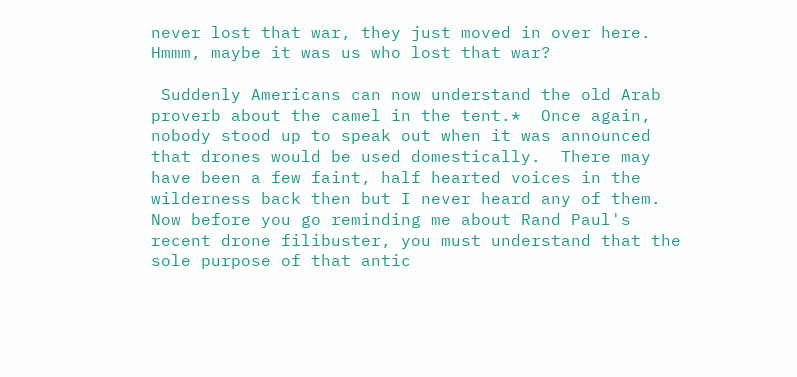never lost that war, they just moved in over here.  Hmmm, maybe it was us who lost that war?

 Suddenly Americans can now understand the old Arab proverb about the camel in the tent.*  Once again, nobody stood up to speak out when it was announced that drones would be used domestically.  There may have been a few faint, half hearted voices in the wilderness back then but I never heard any of them.  Now before you go reminding me about Rand Paul's recent drone filibuster, you must understand that the sole purpose of that antic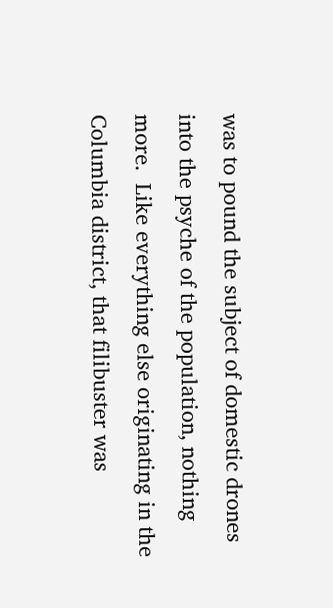was to pound the subject of domestic drones into the psyche of the population, nothing more.  Like everything else originating in the Columbia district, that filibuster was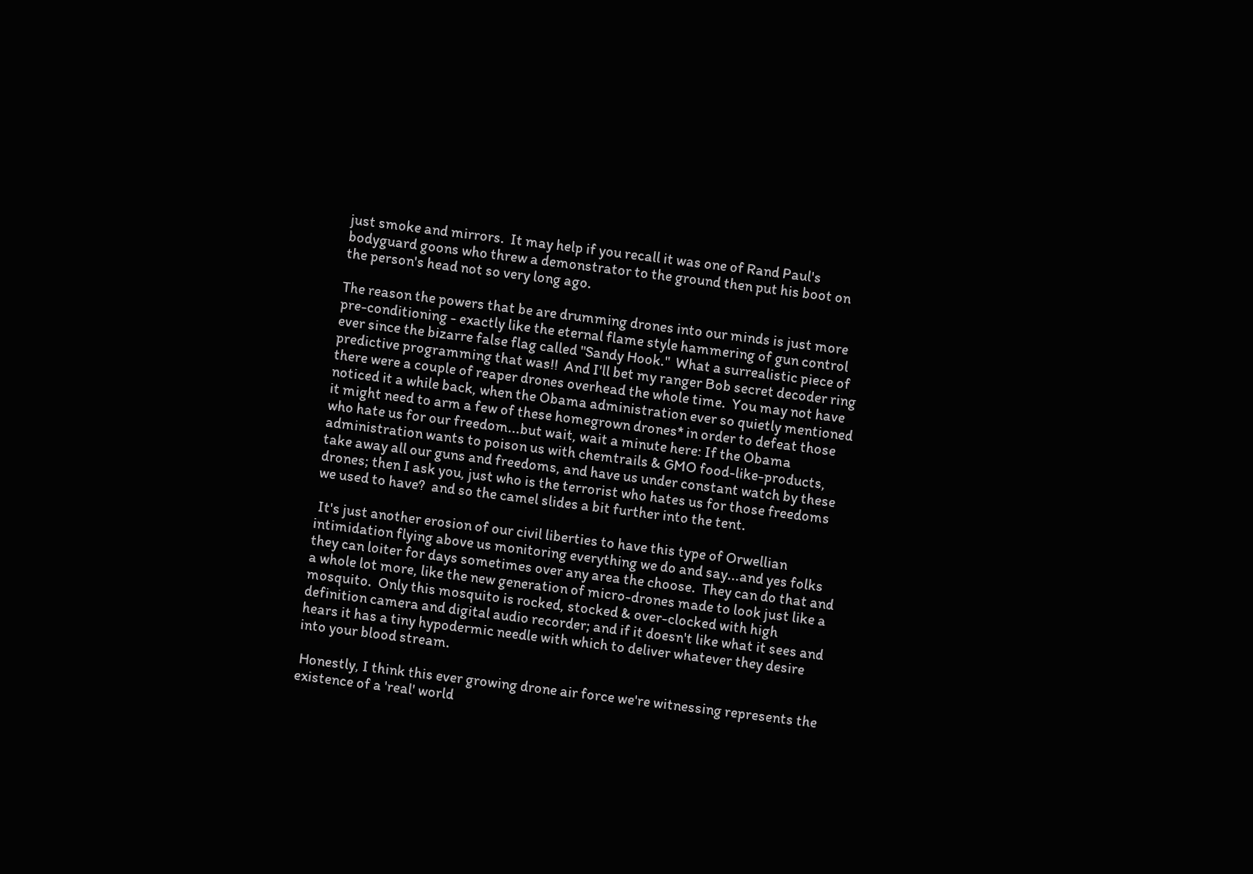just smoke and mirrors.  It may help if you recall it was one of Rand Paul's bodyguard goons who threw a demonstrator to the ground then put his boot on the person's head not so very long ago.

The reason the powers that be are drumming drones into our minds is just more pre-conditioning - exactly like the eternal flame style hammering of gun control ever since the bizarre false flag called "Sandy Hook."  What a surrealistic piece of predictive programming that was!!  And I'll bet my ranger Bob secret decoder ring there were a couple of reaper drones overhead the whole time.  You may not have noticed it a while back, when the Obama administration ever so quietly mentioned it might need to arm a few of these homegrown drones* in order to defeat those who hate us for our freedom...but wait, wait a minute here: If the Obama administration wants to poison us with chemtrails & GMO food-like-products, take away all our guns and freedoms, and have us under constant watch by these drones; then I ask you, just who is the terrorist who hates us for those freedoms we used to have?  and so the camel slides a bit further into the tent.

 It's just another erosion of our civil liberties to have this type of Orwellian intimidation flying above us monitoring everything we do and say...and yes folks they can loiter for days sometimes over any area the choose.  They can do that and a whole lot more, like the new generation of micro-drones made to look just like a mosquito.  Only this mosquito is rocked, stocked & over-clocked with high definition camera and digital audio recorder; and if it doesn't like what it sees and hears it has a tiny hypodermic needle with which to deliver whatever they desire into your blood stream.

 Honestly, I think this ever growing drone air force we're witnessing represents the existence of a 'real' world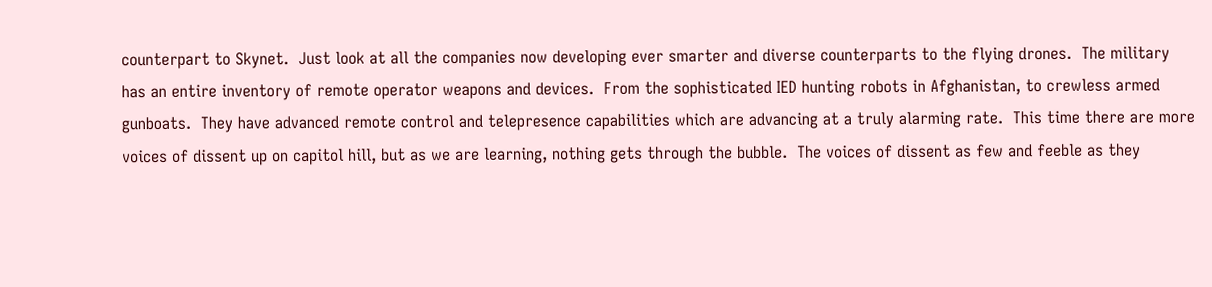counterpart to Skynet.  Just look at all the companies now developing ever smarter and diverse counterparts to the flying drones.  The military has an entire inventory of remote operator weapons and devices.  From the sophisticated IED hunting robots in Afghanistan, to crewless armed gunboats.  They have advanced remote control and telepresence capabilities which are advancing at a truly alarming rate.  This time there are more voices of dissent up on capitol hill, but as we are learning, nothing gets through the bubble.  The voices of dissent as few and feeble as they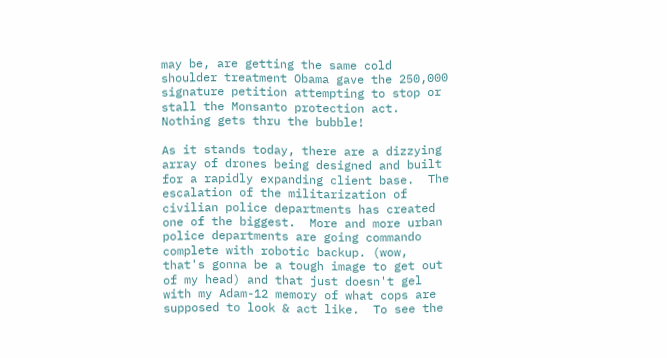may be, are getting the same cold shoulder treatment Obama gave the 250,000 signature petition attempting to stop or stall the Monsanto protection act.  Nothing gets thru the bubble!

As it stands today, there are a dizzying array of drones being designed and built for a rapidly expanding client base.  The escalation of the militarization of civilian police departments has created one of the biggest.  More and more urban police departments are going commando complete with robotic backup. (wow, that's gonna be a tough image to get out of my head) and that just doesn't gel with my Adam-12 memory of what cops are supposed to look & act like.  To see the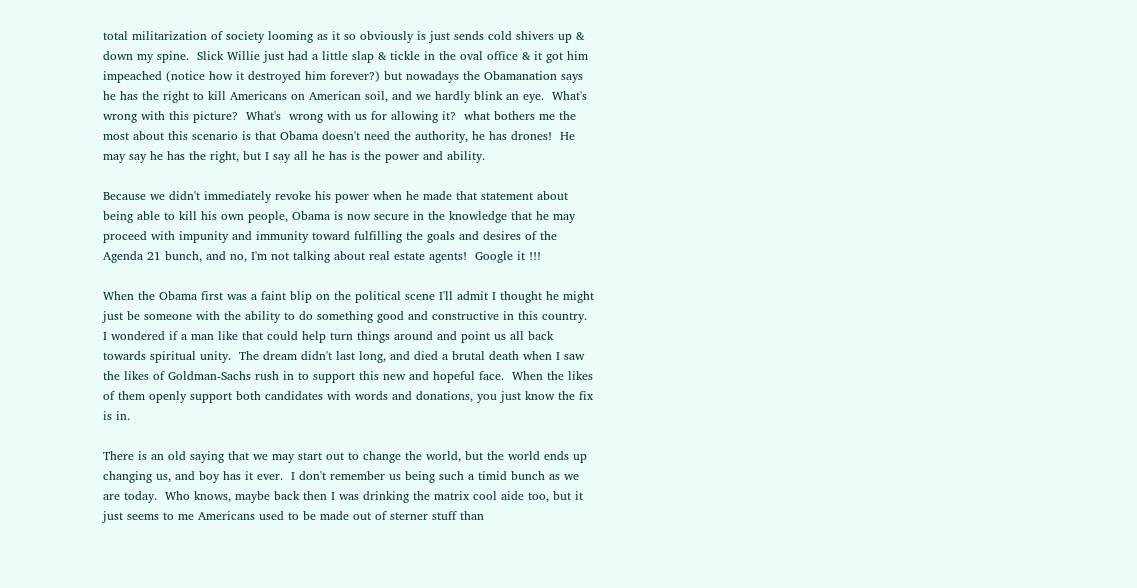total militarization of society looming as it so obviously is just sends cold shivers up & down my spine.  Slick Willie just had a little slap & tickle in the oval office & it got him impeached (notice how it destroyed him forever?) but nowadays the Obamanation says he has the right to kill Americans on American soil, and we hardly blink an eye.  What's wrong with this picture?  What's  wrong with us for allowing it?  what bothers me the most about this scenario is that Obama doesn't need the authority, he has drones!  He may say he has the right, but I say all he has is the power and ability.

Because we didn't immediately revoke his power when he made that statement about being able to kill his own people, Obama is now secure in the knowledge that he may proceed with impunity and immunity toward fulfilling the goals and desires of the Agenda 21 bunch, and no, I'm not talking about real estate agents!  Google it !!!

When the Obama first was a faint blip on the political scene I'll admit I thought he might just be someone with the ability to do something good and constructive in this country.  I wondered if a man like that could help turn things around and point us all back towards spiritual unity.  The dream didn't last long, and died a brutal death when I saw the likes of Goldman-Sachs rush in to support this new and hopeful face.  When the likes of them openly support both candidates with words and donations, you just know the fix is in.

There is an old saying that we may start out to change the world, but the world ends up changing us, and boy has it ever.  I don't remember us being such a timid bunch as we are today.  Who knows, maybe back then I was drinking the matrix cool aide too, but it just seems to me Americans used to be made out of sterner stuff than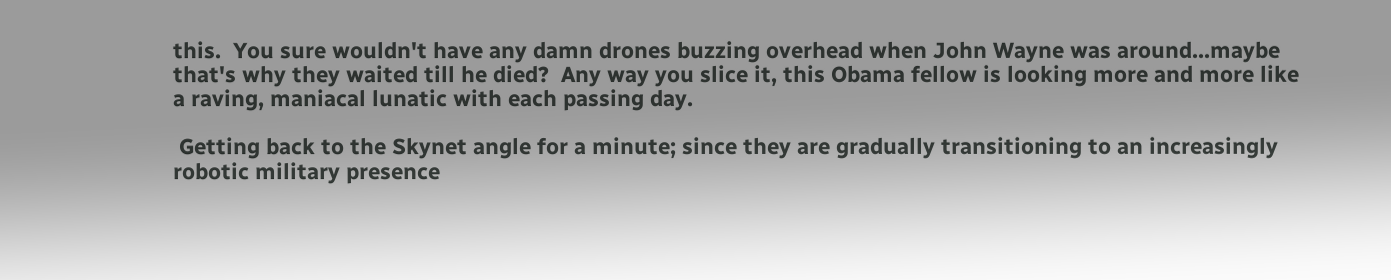this.  You sure wouldn't have any damn drones buzzing overhead when John Wayne was around...maybe that's why they waited till he died?  Any way you slice it, this Obama fellow is looking more and more like a raving, maniacal lunatic with each passing day.

 Getting back to the Skynet angle for a minute; since they are gradually transitioning to an increasingly robotic military presence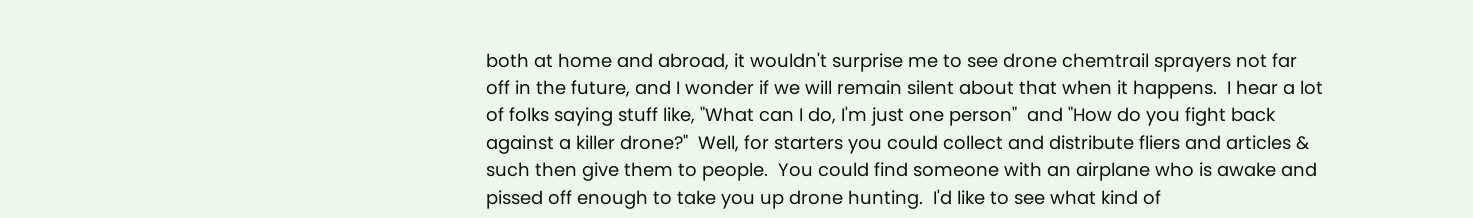both at home and abroad, it wouldn't surprise me to see drone chemtrail sprayers not far off in the future, and I wonder if we will remain silent about that when it happens.  I hear a lot of folks saying stuff like, "What can I do, I'm just one person"  and "How do you fight back against a killer drone?"  Well, for starters you could collect and distribute fliers and articles & such then give them to people.  You could find someone with an airplane who is awake and pissed off enough to take you up drone hunting.  I'd like to see what kind of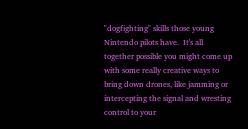"dogfighting" skills those young Nintendo pilots have.  It's all together possible you might come up with some really creative ways to bring down drones, like jamming or intercepting the signal and wresting control to your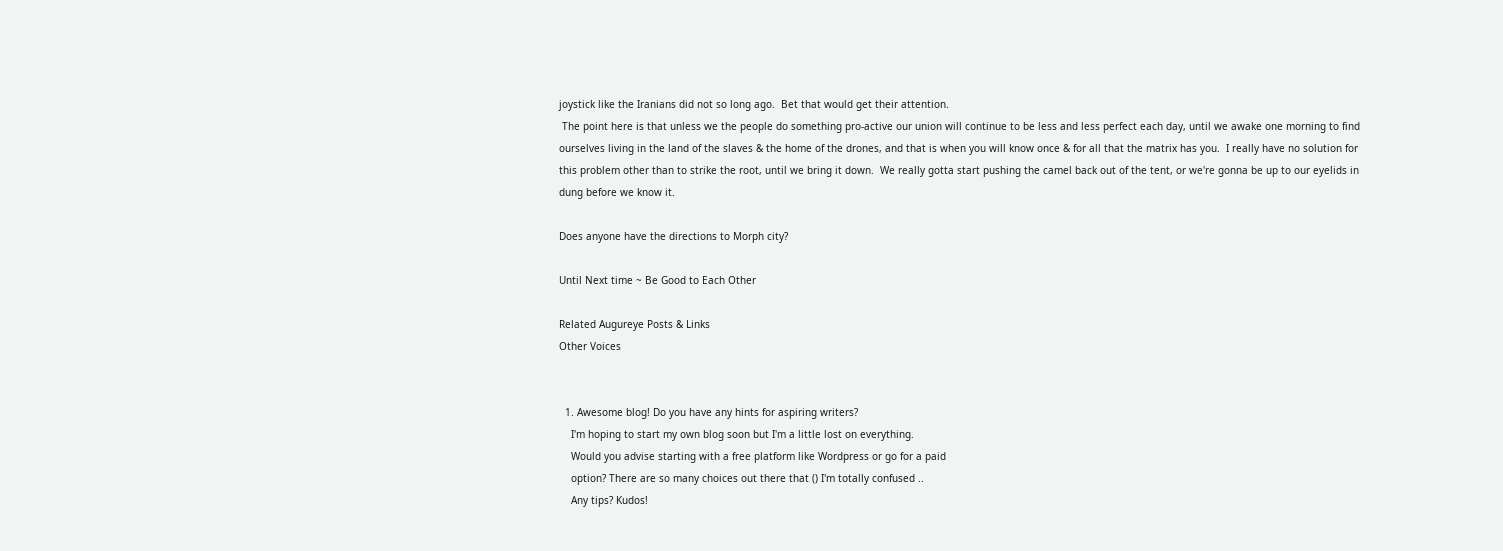joystick like the Iranians did not so long ago.  Bet that would get their attention.
 The point here is that unless we the people do something pro-active our union will continue to be less and less perfect each day, until we awake one morning to find ourselves living in the land of the slaves & the home of the drones, and that is when you will know once & for all that the matrix has you.  I really have no solution for this problem other than to strike the root, until we bring it down.  We really gotta start pushing the camel back out of the tent, or we're gonna be up to our eyelids in dung before we know it.

Does anyone have the directions to Morph city?

Until Next time ~ Be Good to Each Other

Related Augureye Posts & Links
Other Voices


  1. Awesome blog! Do you have any hints for aspiring writers?
    I'm hoping to start my own blog soon but I'm a little lost on everything.
    Would you advise starting with a free platform like Wordpress or go for a paid
    option? There are so many choices out there that () I'm totally confused ..
    Any tips? Kudos!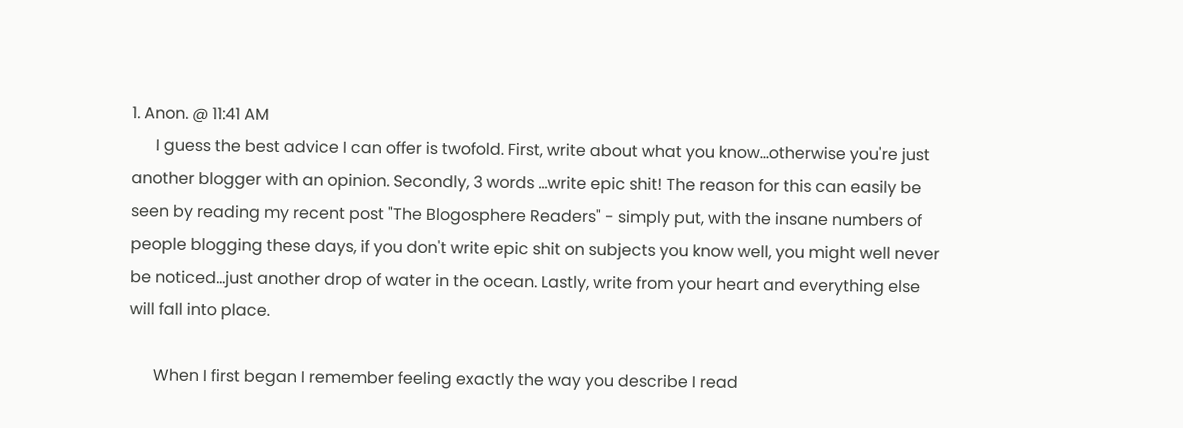1. Anon. @ 11:41 AM
      I guess the best advice I can offer is twofold. First, write about what you know...otherwise you're just another blogger with an opinion. Secondly, 3 words ...write epic shit! The reason for this can easily be seen by reading my recent post "The Blogosphere Readers" - simply put, with the insane numbers of people blogging these days, if you don't write epic shit on subjects you know well, you might well never be noticed...just another drop of water in the ocean. Lastly, write from your heart and everything else will fall into place.

      When I first began I remember feeling exactly the way you describe I read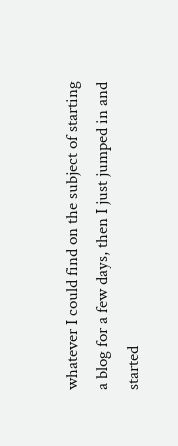whatever I could find on the subject of starting a blog for a few days, then I just jumped in and started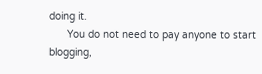doing it.
      You do not need to pay anyone to start blogging,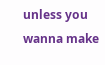unless you wanna make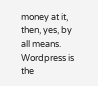money at it, then, yes, by all means. Wordpress is the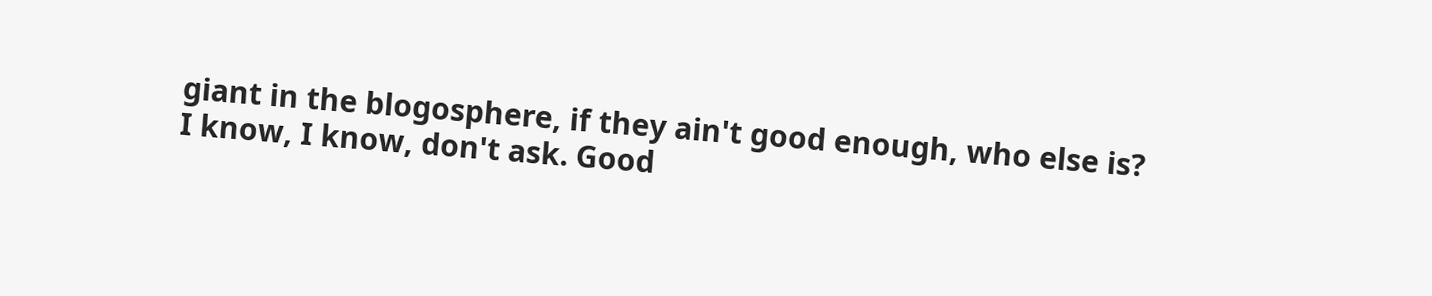giant in the blogosphere, if they ain't good enough, who else is? I know, I know, don't ask. Good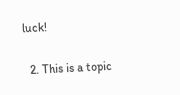luck!

  2. This is a topic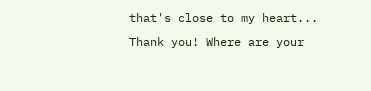that's close to my heart... Thank you! Where are your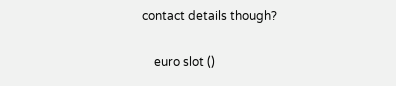contact details though?

    euro slot ()